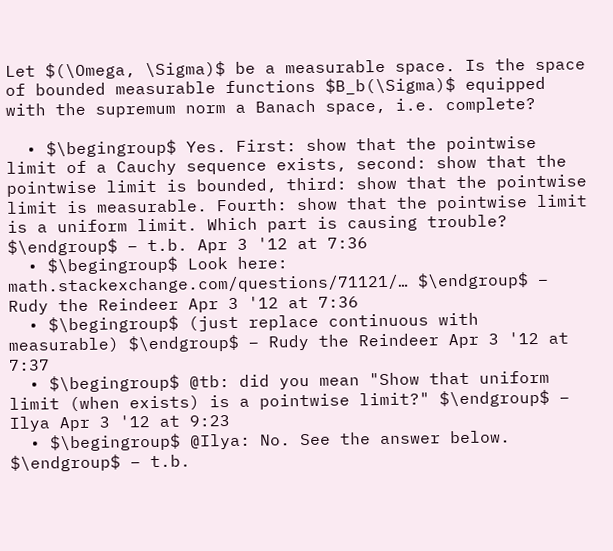Let $(\Omega, \Sigma)$ be a measurable space. Is the space of bounded measurable functions $B_b(\Sigma)$ equipped with the supremum norm a Banach space, i.e. complete?

  • $\begingroup$ Yes. First: show that the pointwise limit of a Cauchy sequence exists, second: show that the pointwise limit is bounded, third: show that the pointwise limit is measurable. Fourth: show that the pointwise limit is a uniform limit. Which part is causing trouble? $\endgroup$ – t.b. Apr 3 '12 at 7:36
  • $\begingroup$ Look here: math.stackexchange.com/questions/71121/… $\endgroup$ – Rudy the Reindeer Apr 3 '12 at 7:36
  • $\begingroup$ (just replace continuous with measurable) $\endgroup$ – Rudy the Reindeer Apr 3 '12 at 7:37
  • $\begingroup$ @tb: did you mean "Show that uniform limit (when exists) is a pointwise limit?" $\endgroup$ – Ilya Apr 3 '12 at 9:23
  • $\begingroup$ @Ilya: No. See the answer below. $\endgroup$ – t.b.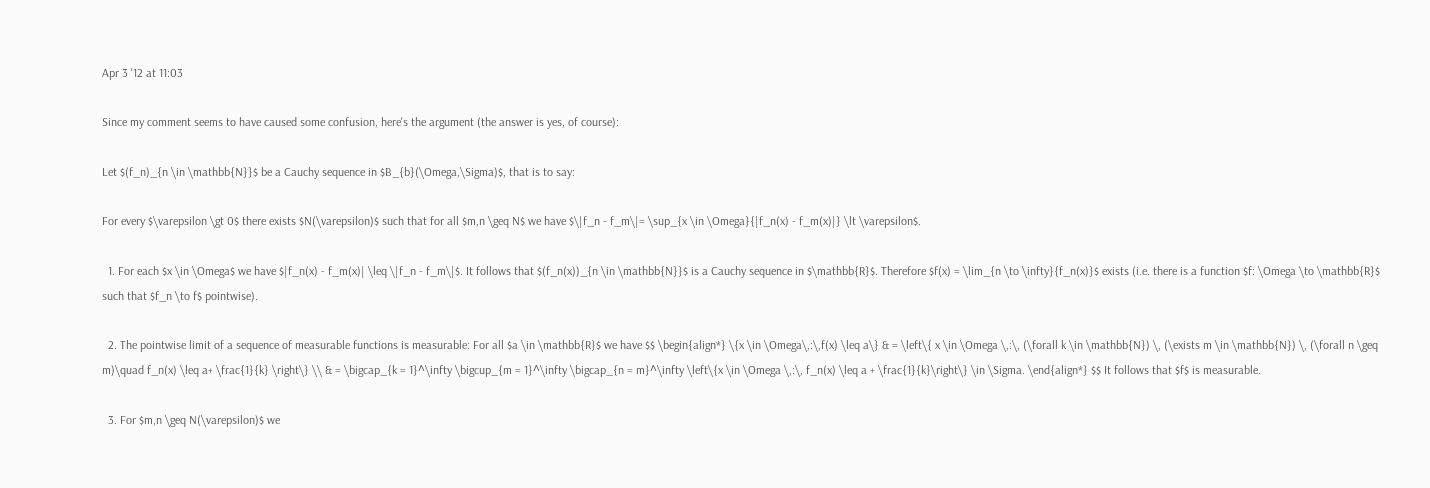Apr 3 '12 at 11:03

Since my comment seems to have caused some confusion, here's the argument (the answer is yes, of course):

Let $(f_n)_{n \in \mathbb{N}}$ be a Cauchy sequence in $B_{b}(\Omega,\Sigma)$, that is to say:

For every $\varepsilon \gt 0$ there exists $N(\varepsilon)$ such that for all $m,n \geq N$ we have $\|f_n - f_m\|= \sup_{x \in \Omega}{|f_n(x) - f_m(x)|} \lt \varepsilon$.

  1. For each $x \in \Omega$ we have $|f_n(x) - f_m(x)| \leq \|f_n - f_m\|$. It follows that $(f_n(x))_{n \in \mathbb{N}}$ is a Cauchy sequence in $\mathbb{R}$. Therefore $f(x) = \lim_{n \to \infty}{f_n(x)}$ exists (i.e. there is a function $f: \Omega \to \mathbb{R}$ such that $f_n \to f$ pointwise).

  2. The pointwise limit of a sequence of measurable functions is measurable: For all $a \in \mathbb{R}$ we have $$ \begin{align*} \{x \in \Omega\,:\,f(x) \leq a\} & = \left\{ x \in \Omega \,:\, (\forall k \in \mathbb{N}) \, (\exists m \in \mathbb{N}) \, (\forall n \geq m)\quad f_n(x) \leq a+ \frac{1}{k} \right\} \\ & = \bigcap_{k = 1}^\infty \bigcup_{m = 1}^\infty \bigcap_{n = m}^\infty \left\{x \in \Omega \,:\, f_n(x) \leq a + \frac{1}{k}\right\} \in \Sigma. \end{align*} $$ It follows that $f$ is measurable.

  3. For $m,n \geq N(\varepsilon)$ we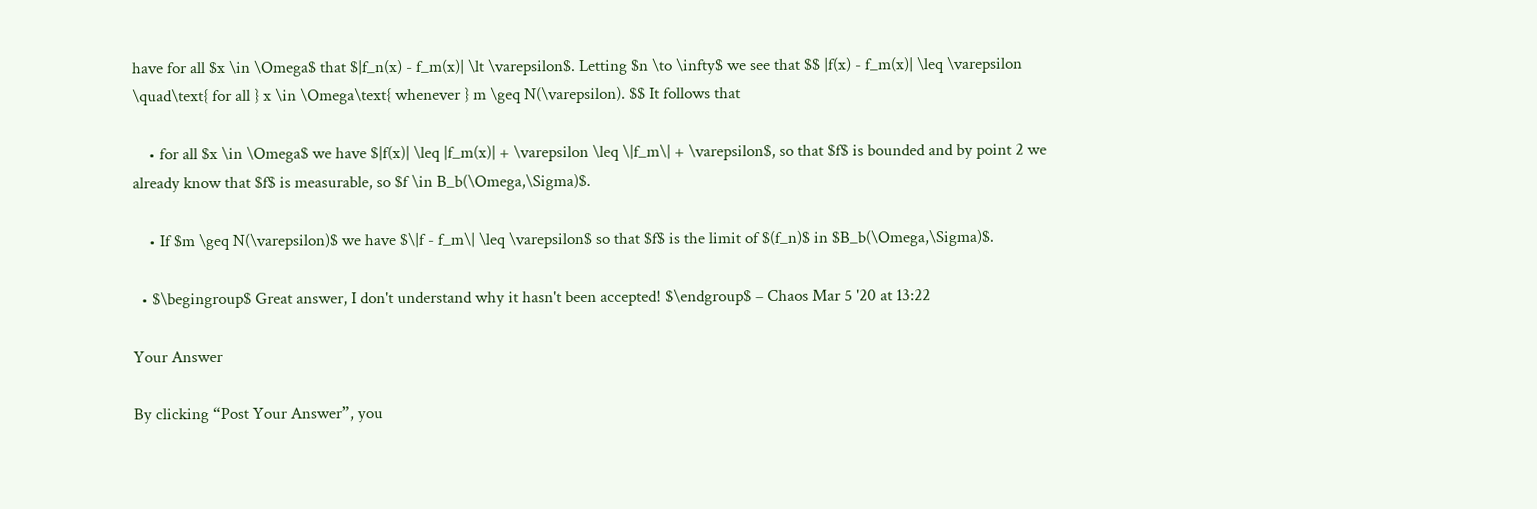have for all $x \in \Omega$ that $|f_n(x) - f_m(x)| \lt \varepsilon$. Letting $n \to \infty$ we see that $$ |f(x) - f_m(x)| \leq \varepsilon \quad\text{ for all } x \in \Omega\text{ whenever } m \geq N(\varepsilon). $$ It follows that

    • for all $x \in \Omega$ we have $|f(x)| \leq |f_m(x)| + \varepsilon \leq \|f_m\| + \varepsilon$, so that $f$ is bounded and by point 2 we already know that $f$ is measurable, so $f \in B_b(\Omega,\Sigma)$.

    • If $m \geq N(\varepsilon)$ we have $\|f - f_m\| \leq \varepsilon$ so that $f$ is the limit of $(f_n)$ in $B_b(\Omega,\Sigma)$.

  • $\begingroup$ Great answer, I don't understand why it hasn't been accepted! $\endgroup$ – Chaos Mar 5 '20 at 13:22

Your Answer

By clicking “Post Your Answer”, you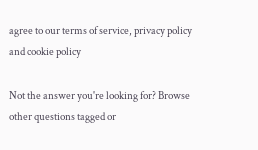agree to our terms of service, privacy policy and cookie policy

Not the answer you're looking for? Browse other questions tagged or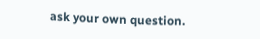ask your own question.